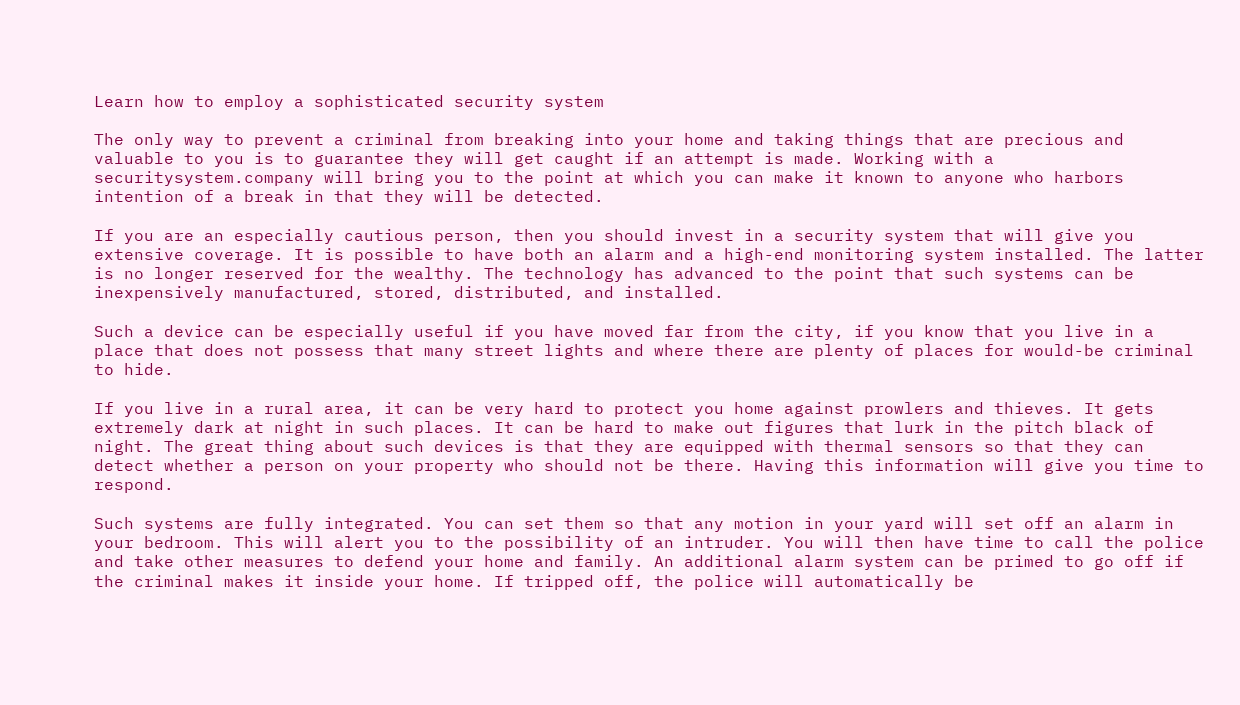Learn how to employ a sophisticated security system

The only way to prevent a criminal from breaking into your home and taking things that are precious and valuable to you is to guarantee they will get caught if an attempt is made. Working with a securitysystem.company will bring you to the point at which you can make it known to anyone who harbors intention of a break in that they will be detected.

If you are an especially cautious person, then you should invest in a security system that will give you extensive coverage. It is possible to have both an alarm and a high-end monitoring system installed. The latter is no longer reserved for the wealthy. The technology has advanced to the point that such systems can be inexpensively manufactured, stored, distributed, and installed.

Such a device can be especially useful if you have moved far from the city, if you know that you live in a place that does not possess that many street lights and where there are plenty of places for would-be criminal to hide.

If you live in a rural area, it can be very hard to protect you home against prowlers and thieves. It gets extremely dark at night in such places. It can be hard to make out figures that lurk in the pitch black of night. The great thing about such devices is that they are equipped with thermal sensors so that they can detect whether a person on your property who should not be there. Having this information will give you time to respond.

Such systems are fully integrated. You can set them so that any motion in your yard will set off an alarm in your bedroom. This will alert you to the possibility of an intruder. You will then have time to call the police and take other measures to defend your home and family. An additional alarm system can be primed to go off if the criminal makes it inside your home. If tripped off, the police will automatically be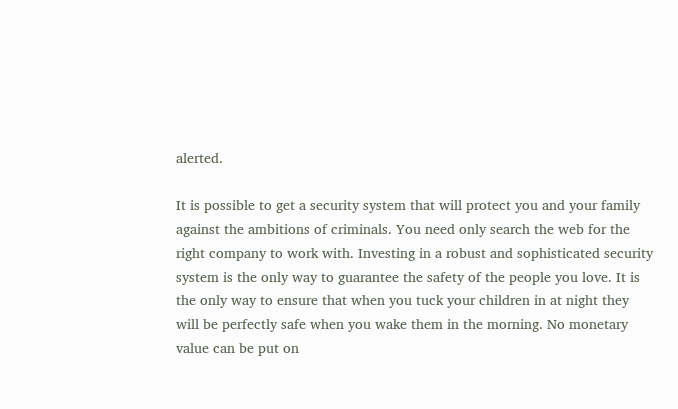alerted.

It is possible to get a security system that will protect you and your family against the ambitions of criminals. You need only search the web for the right company to work with. Investing in a robust and sophisticated security system is the only way to guarantee the safety of the people you love. It is the only way to ensure that when you tuck your children in at night they will be perfectly safe when you wake them in the morning. No monetary value can be put on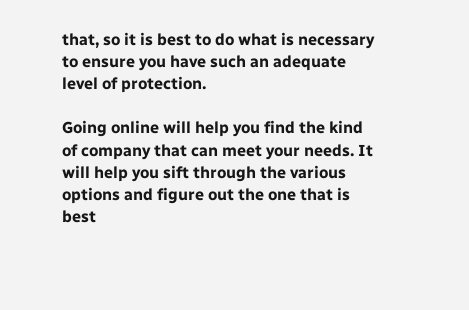that, so it is best to do what is necessary to ensure you have such an adequate level of protection.

Going online will help you find the kind of company that can meet your needs. It will help you sift through the various options and figure out the one that is best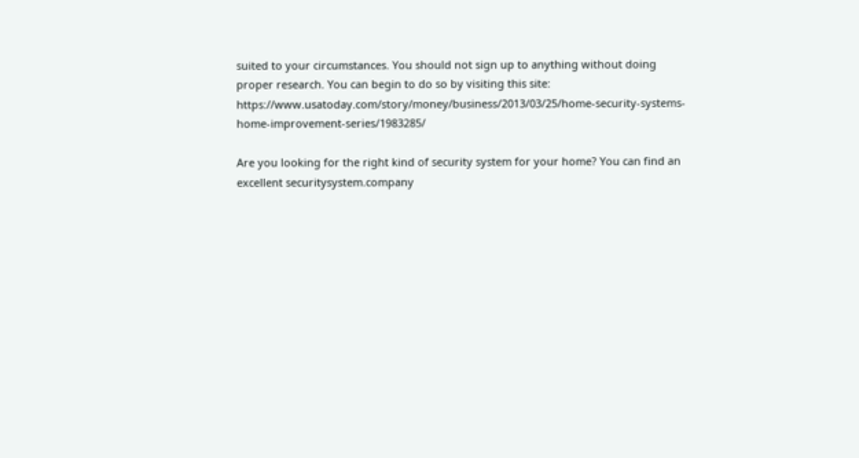suited to your circumstances. You should not sign up to anything without doing proper research. You can begin to do so by visiting this site: https://www.usatoday.com/story/money/business/2013/03/25/home-security-systems-home-improvement-series/1983285/

Are you looking for the right kind of security system for your home? You can find an excellent securitysystem.company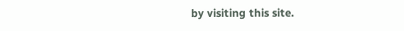by visiting this site.